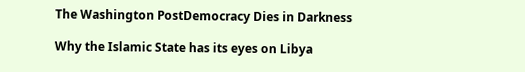The Washington PostDemocracy Dies in Darkness

Why the Islamic State has its eyes on Libya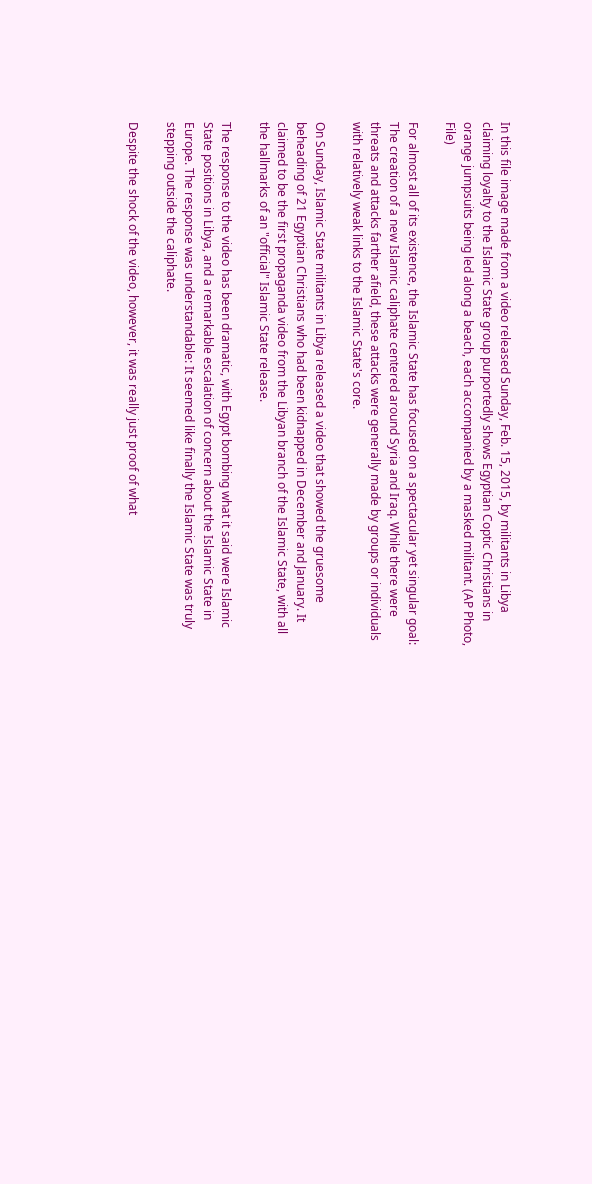In this file image made from a video released Sunday, Feb. 15, 2015, by militants in Libya claiming loyalty to the Islamic State group purportedly shows Egyptian Coptic Christians in orange jumpsuits being led along a beach, each accompanied by a masked militant. (AP Photo, File)

For almost all of its existence, the Islamic State has focused on a spectacular yet singular goal: The creation of a new Islamic caliphate centered around Syria and Iraq. While there were threats and attacks farther afield, these attacks were generally made by groups or individuals with relatively weak links to the Islamic State's core.

On Sunday, Islamic State militants in Libya released a video that showed the gruesome beheading of 21 Egyptian Christians who had been kidnapped in December and January. It claimed to be the first propaganda video from the Libyan branch of the Islamic State, with all the hallmarks of an "official" Islamic State release.

The response to the video has been dramatic, with Egypt bombing what it said were Islamic State positions in Libya, and a remarkable escalation of concern about the Islamic State in Europe. The response was understandable: It seemed like finally the Islamic State was truly stepping outside the caliphate.

Despite the shock of the video, however, it was really just proof of what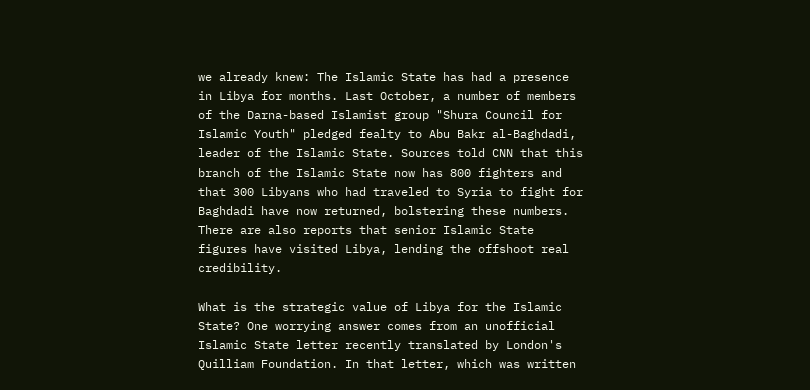we already knew: The Islamic State has had a presence in Libya for months. Last October, a number of members of the Darna-based Islamist group "Shura Council for Islamic Youth" pledged fealty to Abu Bakr al-Baghdadi, leader of the Islamic State. Sources told CNN that this branch of the Islamic State now has 800 fighters and that 300 Libyans who had traveled to Syria to fight for Baghdadi have now returned, bolstering these numbers. There are also reports that senior Islamic State figures have visited Libya, lending the offshoot real credibility.

What is the strategic value of Libya for the Islamic State? One worrying answer comes from an unofficial Islamic State letter recently translated by London's Quilliam Foundation. In that letter, which was written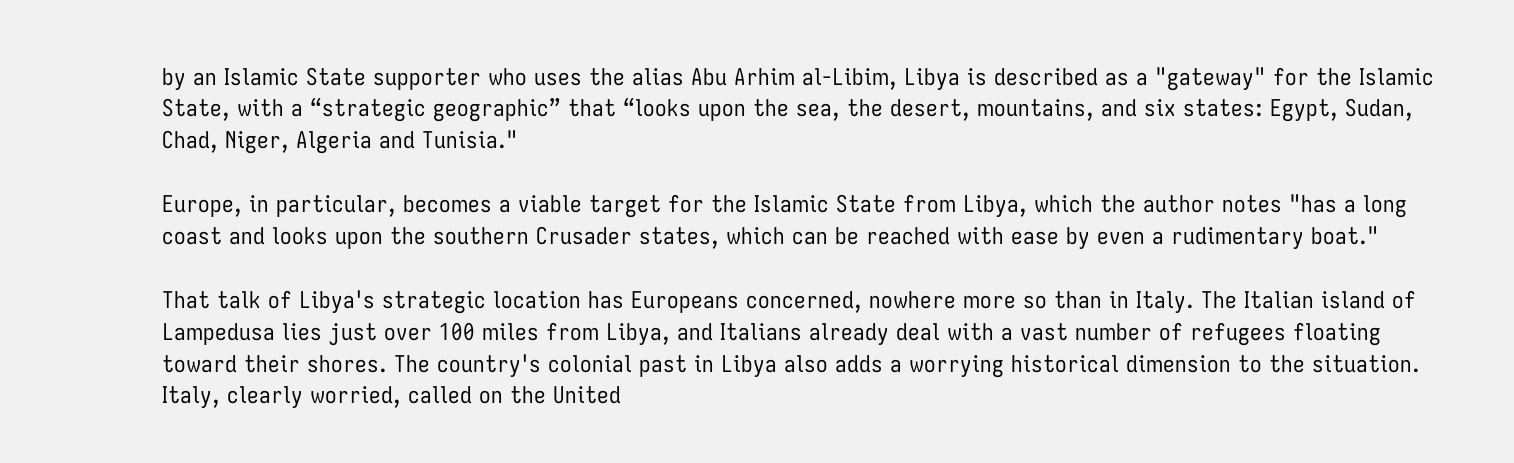by an Islamic State supporter who uses the alias Abu Arhim al-Libim, Libya is described as a "gateway" for the Islamic State, with a “strategic geographic” that “looks upon the sea, the desert, mountains, and six states: Egypt, Sudan, Chad, Niger, Algeria and Tunisia."

Europe, in particular, becomes a viable target for the Islamic State from Libya, which the author notes "has a long coast and looks upon the southern Crusader states, which can be reached with ease by even a rudimentary boat."

That talk of Libya's strategic location has Europeans concerned, nowhere more so than in Italy. The Italian island of Lampedusa lies just over 100 miles from Libya, and Italians already deal with a vast number of refugees floating toward their shores. The country's colonial past in Libya also adds a worrying historical dimension to the situation. Italy, clearly worried, called on the United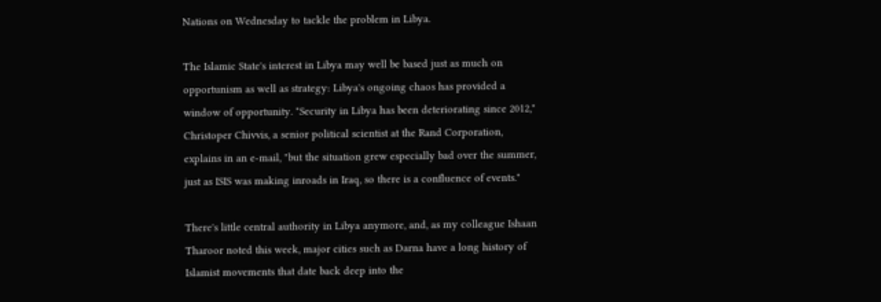Nations on Wednesday to tackle the problem in Libya.

The Islamic State's interest in Libya may well be based just as much on opportunism as well as strategy: Libya's ongoing chaos has provided a window of opportunity. "Security in Libya has been deteriorating since 2012," Christoper Chivvis, a senior political scientist at the Rand Corporation, explains in an e-mail, "but the situation grew especially bad over the summer, just as ISIS was making inroads in Iraq, so there is a confluence of events."

There's little central authority in Libya anymore, and, as my colleague Ishaan Tharoor noted this week, major cities such as Darna have a long history of Islamist movements that date back deep into the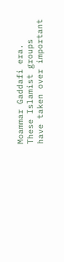Moammar Gaddafi era. These Islamist groups have taken over important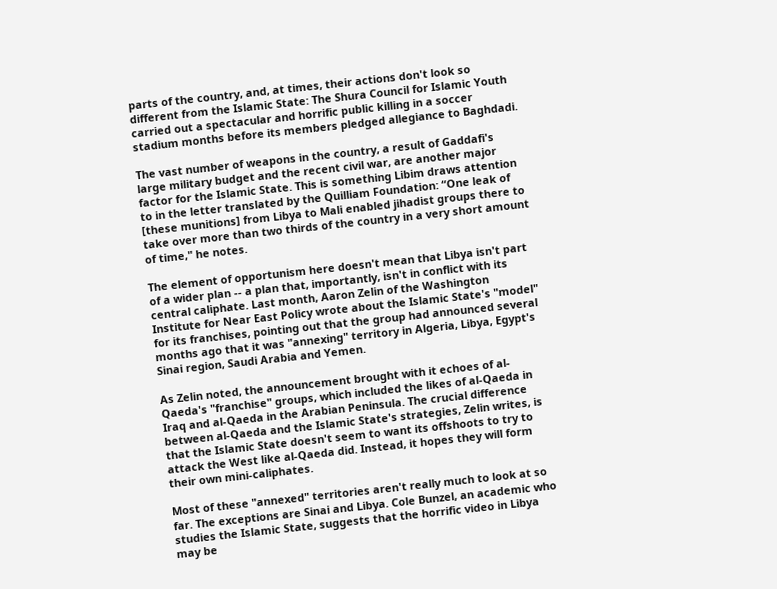parts of the country, and, at times, their actions don't look so different from the Islamic State: The Shura Council for Islamic Youth carried out a spectacular and horrific public killing in a soccer stadium months before its members pledged allegiance to Baghdadi.

The vast number of weapons in the country, a result of Gaddafi's large military budget and the recent civil war, are another major factor for the Islamic State. This is something Libim draws attention to in the letter translated by the Quilliam Foundation: “One leak of [these munitions] from Libya to Mali enabled jihadist groups there to take over more than two thirds of the country in a very short amount of time," he notes.

The element of opportunism here doesn't mean that Libya isn't part of a wider plan -- a plan that, importantly, isn't in conflict with its central caliphate. Last month, Aaron Zelin of the Washington Institute for Near East Policy wrote about the Islamic State's "model" for its franchises, pointing out that the group had announced several months ago that it was "annexing" territory in Algeria, Libya, Egypt's Sinai region, Saudi Arabia and Yemen.

As Zelin noted, the announcement brought with it echoes of al-Qaeda's "franchise" groups, which included the likes of al-Qaeda in Iraq and al-Qaeda in the Arabian Peninsula. The crucial difference between al-Qaeda and the Islamic State's strategies, Zelin writes, is that the Islamic State doesn't seem to want its offshoots to try to attack the West like al-Qaeda did. Instead, it hopes they will form their own mini-caliphates.

Most of these "annexed" territories aren't really much to look at so far. The exceptions are Sinai and Libya. Cole Bunzel, an academic who studies the Islamic State, suggests that the horrific video in Libya may be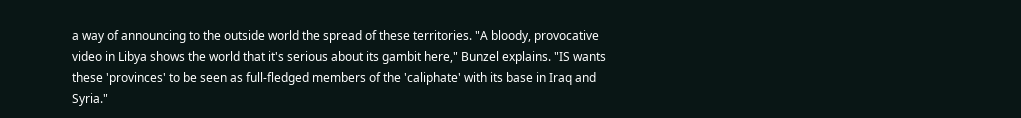a way of announcing to the outside world the spread of these territories. "A bloody, provocative video in Libya shows the world that it's serious about its gambit here," Bunzel explains. "IS wants these 'provinces' to be seen as full-fledged members of the 'caliphate' with its base in Iraq and Syria."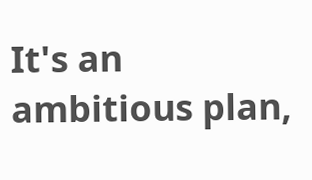It's an ambitious plan,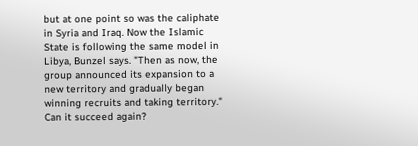but at one point so was the caliphate in Syria and Iraq. Now the Islamic State is following the same model in Libya, Bunzel says. "Then as now, the group announced its expansion to a new territory and gradually began winning recruits and taking territory." Can it succeed again?